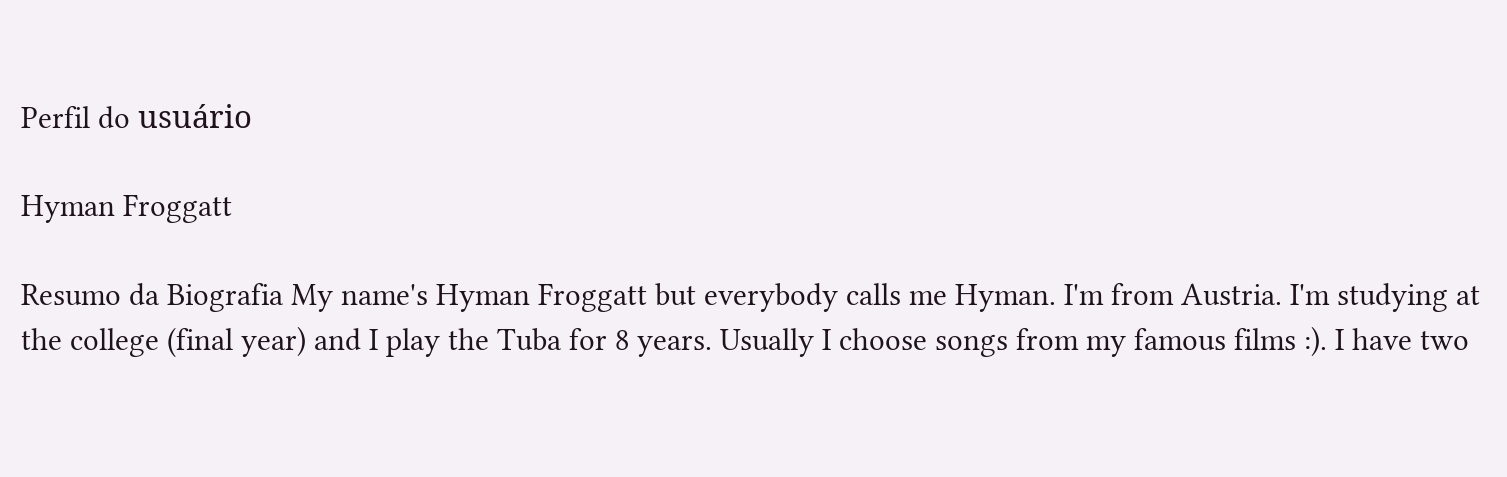Perfil do usuário

Hyman Froggatt

Resumo da Biografia My name's Hyman Froggatt but everybody calls me Hyman. I'm from Austria. I'm studying at the college (final year) and I play the Tuba for 8 years. Usually I choose songs from my famous films :). I have two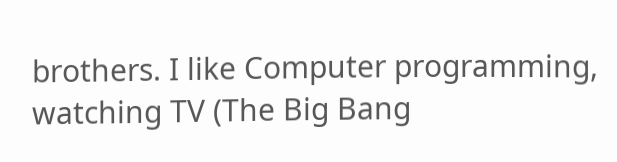brothers. I like Computer programming, watching TV (The Big Bang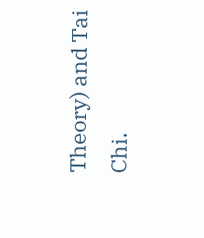Theory) and Tai Chi.